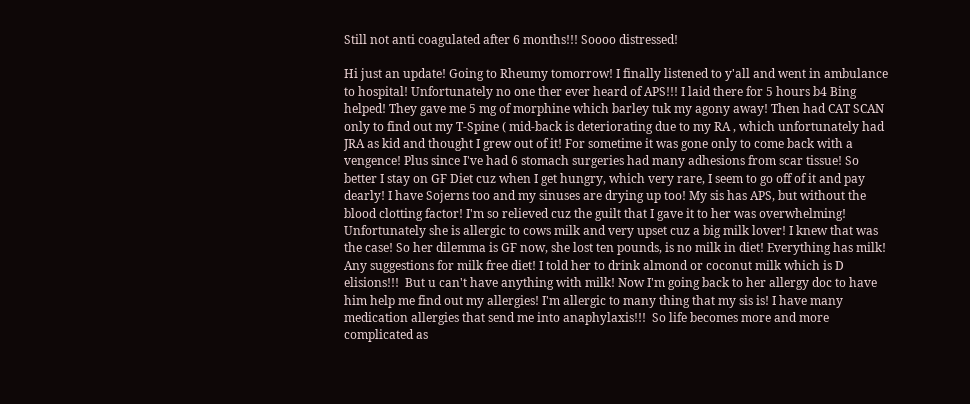Still not anti coagulated after 6 months!!! Soooo distressed!

Hi just an update! Going to Rheumy tomorrow! I finally listened to y'all and went in ambulance to hospital! Unfortunately no one ther ever heard of APS!!! I laid there for 5 hours b4 Bing helped! They gave me 5 mg of morphine which barley tuk my agony away! Then had CAT SCAN only to find out my T-Spine ( mid-back is deteriorating due to my RA , which unfortunately had JRA as kid and thought I grew out of it! For sometime it was gone only to come back with a vengence! Plus since I've had 6 stomach surgeries had many adhesions from scar tissue! So better I stay on GF Diet cuz when I get hungry, which very rare, I seem to go off of it and pay dearly! I have Sojerns too and my sinuses are drying up too! My sis has APS, but without the blood clotting factor! I'm so relieved cuz the guilt that I gave it to her was overwhelming! Unfortunately she is allergic to cows milk and very upset cuz a big milk lover! I knew that was the case! So her dilemma is GF now, she lost ten pounds, is no milk in diet! Everything has milk! Any suggestions for milk free diet! I told her to drink almond or coconut milk which is D elisions!!!  But u can't have anything with milk! Now I'm going back to her allergy doc to have him help me find out my allergies! I'm allergic to many thing that my sis is! I have many medication allergies that send me into anaphylaxis!!!  So life becomes more and more complicated as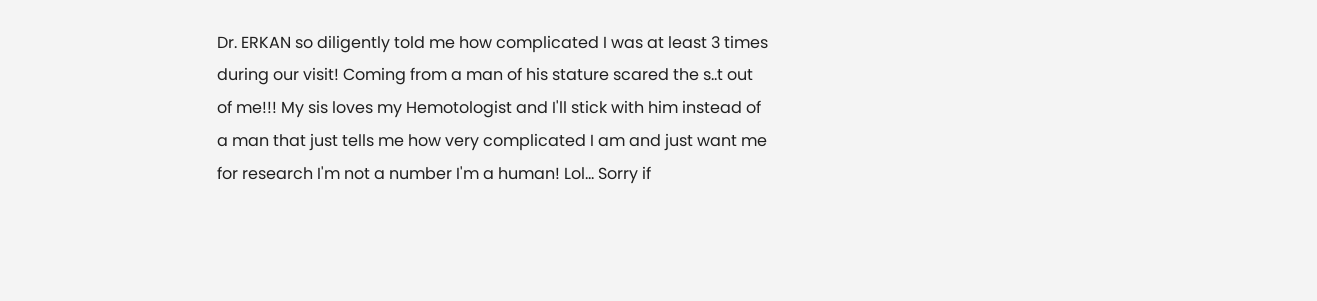Dr. ERKAN so diligently told me how complicated I was at least 3 times during our visit! Coming from a man of his stature scared the s..t out of me!!! My sis loves my Hemotologist and I'll stick with him instead of a man that just tells me how very complicated I am and just want me for research I'm not a number I'm a human! Lol... Sorry if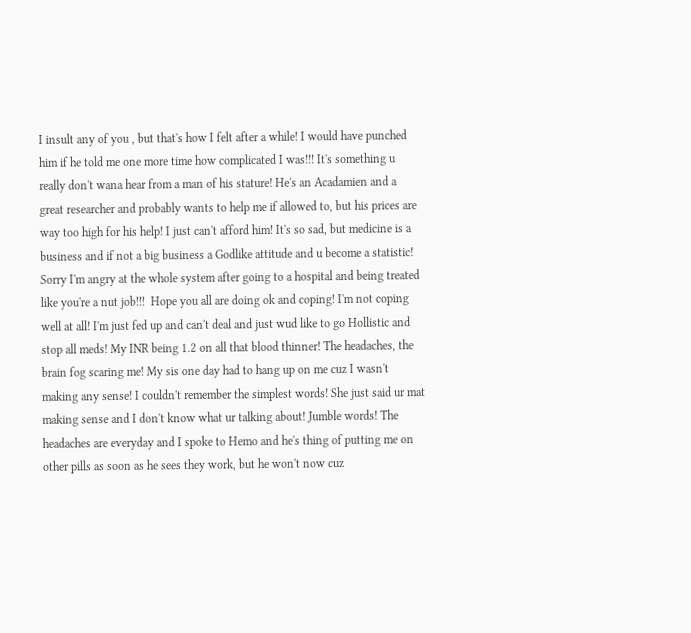I insult any of you , but that's how I felt after a while! I would have punched him if he told me one more time how complicated I was!!! It's something u really don't wana hear from a man of his stature! He's an Acadamien and a great researcher and probably wants to help me if allowed to, but his prices are way too high for his help! I just can't afford him! It's so sad, but medicine is a business and if not a big business a Godlike attitude and u become a statistic! Sorry I'm angry at the whole system after going to a hospital and being treated like you're a nut job!!!  Hope you all are doing ok and coping! I'm not coping well at all! I'm just fed up and can't deal and just wud like to go Hollistic and stop all meds! My INR being 1.2 on all that blood thinner! The headaches, the brain fog scaring me! My sis one day had to hang up on me cuz I wasn't making any sense! I couldn't remember the simplest words! She just said ur mat making sense and I don't know what ur talking about! Jumble words! The headaches are everyday and I spoke to Hemo and he's thing of putting me on other pills as soon as he sees they work, but he won't now cuz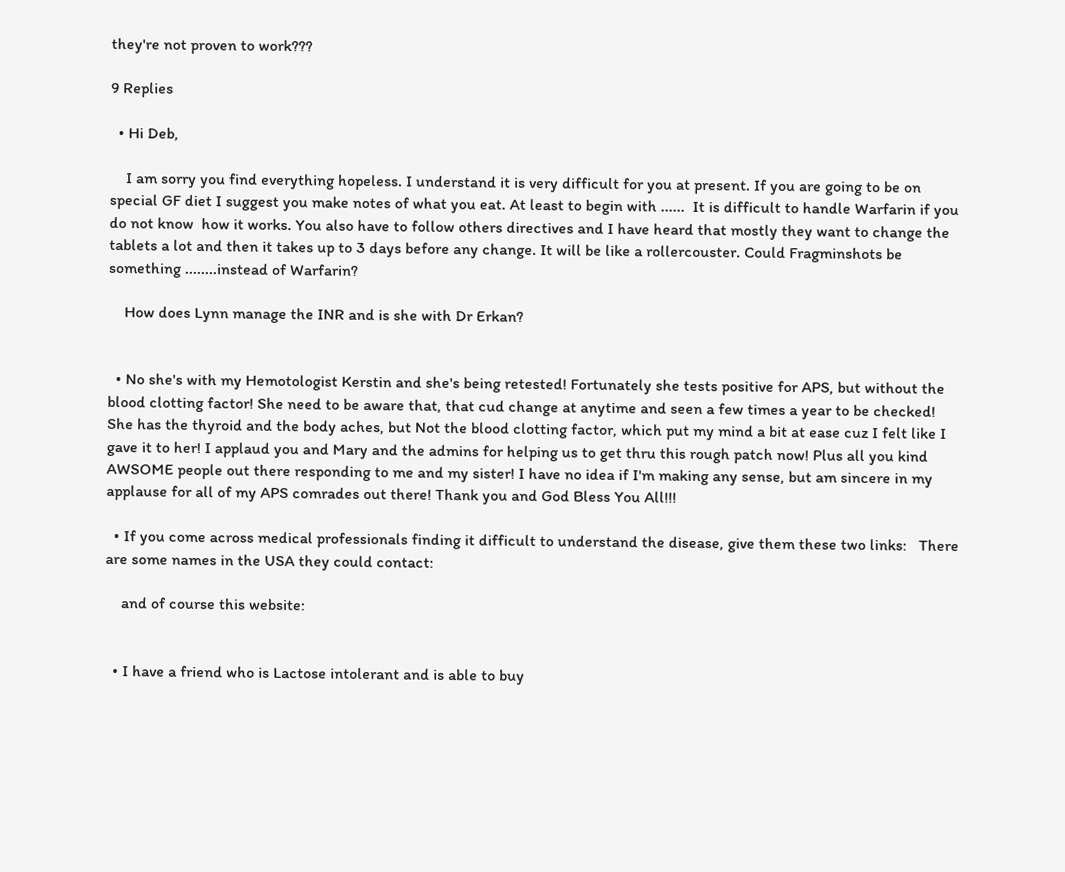they're not proven to work???

9 Replies

  • Hi Deb,

    I am sorry you find everything hopeless. I understand it is very difficult for you at present. If you are going to be on special GF diet I suggest you make notes of what you eat. At least to begin with ......  It is difficult to handle Warfarin if you do not know  how it works. You also have to follow others directives and I have heard that mostly they want to change the tablets a lot and then it takes up to 3 days before any change. It will be like a rollercouster. Could Fragminshots be something ........instead of Warfarin?

    How does Lynn manage the INR and is she with Dr Erkan?


  • No she's with my Hemotologist Kerstin and she's being retested! Fortunately she tests positive for APS, but without the blood clotting factor! She need to be aware that, that cud change at anytime and seen a few times a year to be checked! She has the thyroid and the body aches, but Not the blood clotting factor, which put my mind a bit at ease cuz I felt like I gave it to her! I applaud you and Mary and the admins for helping us to get thru this rough patch now! Plus all you kind AWSOME people out there responding to me and my sister! I have no idea if I'm making any sense, but am sincere in my applause for all of my APS comrades out there! Thank you and God Bless You All!!!

  • If you come across medical professionals finding it difficult to understand the disease, give them these two links:   There are some names in the USA they could contact:

    and of course this website:


  • I have a friend who is Lactose intolerant and is able to buy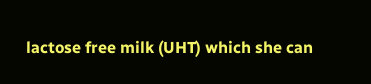lactose free milk (UHT) which she can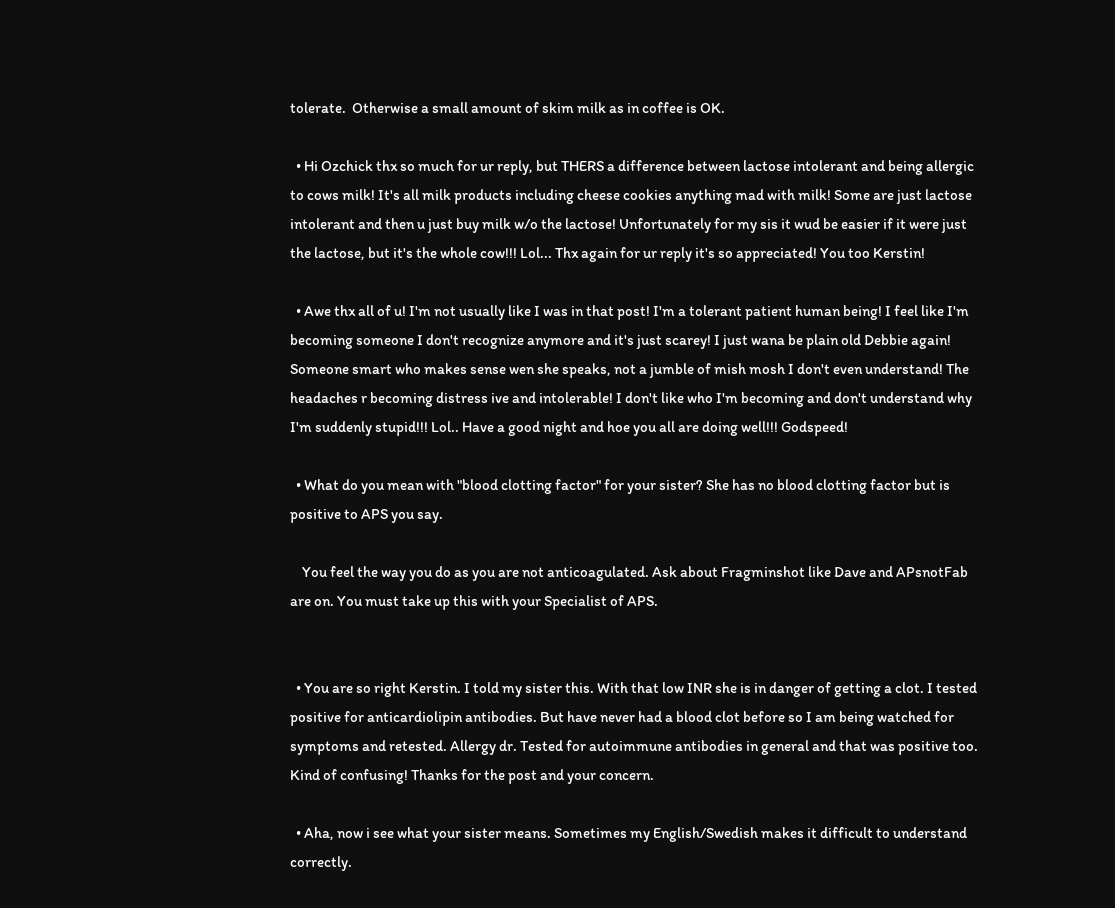tolerate.  Otherwise a small amount of skim milk as in coffee is OK.

  • Hi Ozchick thx so much for ur reply, but THERS a difference between lactose intolerant and being allergic to cows milk! It's all milk products including cheese cookies anything mad with milk! Some are just lactose intolerant and then u just buy milk w/o the lactose! Unfortunately for my sis it wud be easier if it were just the lactose, but it's the whole cow!!! Lol... Thx again for ur reply it's so appreciated! You too Kerstin!

  • Awe thx all of u! I'm not usually like I was in that post! I'm a tolerant patient human being! I feel like I'm becoming someone I don't recognize anymore and it's just scarey! I just wana be plain old Debbie again! Someone smart who makes sense wen she speaks, not a jumble of mish mosh I don't even understand! The headaches r becoming distress ive and intolerable! I don't like who I'm becoming and don't understand why I'm suddenly stupid!!! Lol.. Have a good night and hoe you all are doing well!!! Godspeed!

  • What do you mean with "blood clotting factor" for your sister? She has no blood clotting factor but is positive to APS you say.

    You feel the way you do as you are not anticoagulated. Ask about Fragminshot like Dave and APsnotFab are on. You must take up this with your Specialist of APS.


  • You are so right Kerstin. I told my sister this. With that low INR she is in danger of getting a clot. I tested positive for anticardiolipin antibodies. But have never had a blood clot before so I am being watched for symptoms and retested. Allergy dr. Tested for autoimmune antibodies in general and that was positive too. Kind of confusing! Thanks for the post and your concern.

  • Aha, now i see what your sister means. Sometimes my English/Swedish makes it difficult to understand correctly.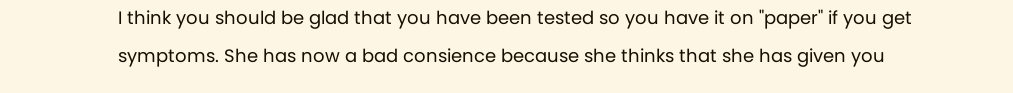I think you should be glad that you have been tested so you have it on "paper" if you get symptoms. She has now a bad consience because she thinks that she has given you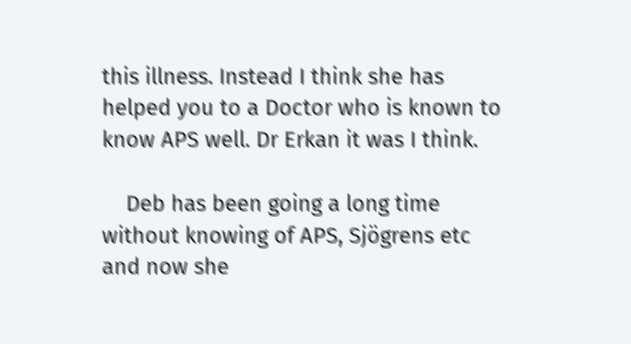this illness. Instead I think she has helped you to a Doctor who is known to know APS well. Dr Erkan it was I think.

    Deb has been going a long time without knowing of APS, Sjögrens etc and now she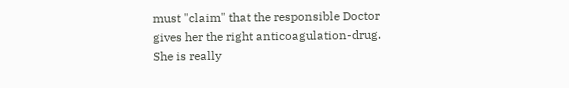must "claim" that the responsible Doctor gives her the right anticoagulation-drug. She is really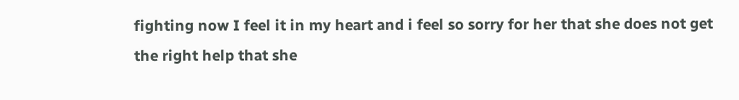fighting now I feel it in my heart and i feel so sorry for her that she does not get the right help that she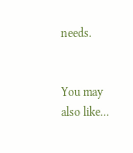needs.


You may also like...